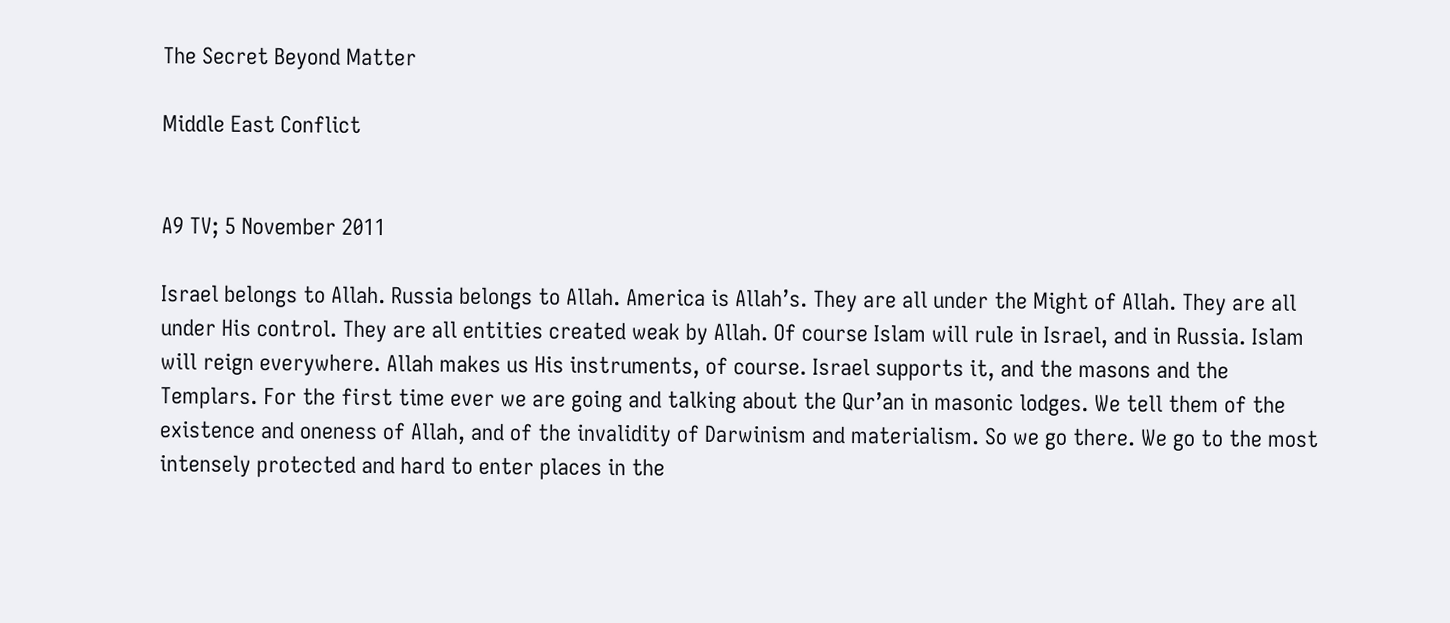The Secret Beyond Matter

Middle East Conflict


A9 TV; 5 November 2011

Israel belongs to Allah. Russia belongs to Allah. America is Allah’s. They are all under the Might of Allah. They are all under His control. They are all entities created weak by Allah. Of course Islam will rule in Israel, and in Russia. Islam will reign everywhere. Allah makes us His instruments, of course. Israel supports it, and the masons and the Templars. For the first time ever we are going and talking about the Qur’an in masonic lodges. We tell them of the existence and oneness of Allah, and of the invalidity of Darwinism and materialism. So we go there. We go to the most intensely protected and hard to enter places in the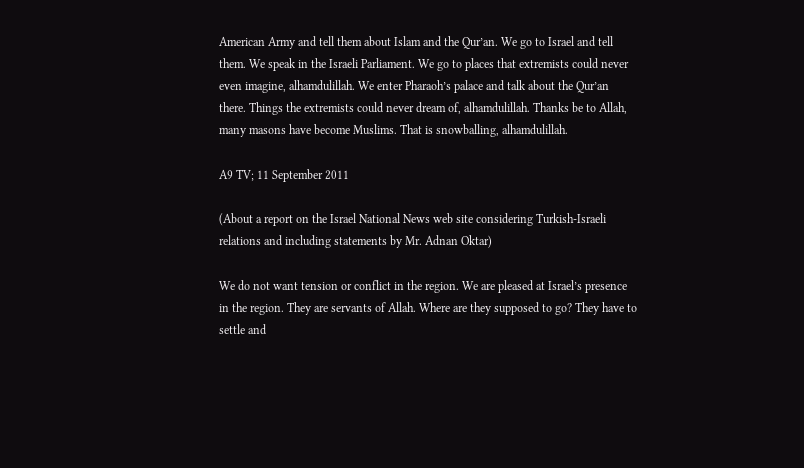American Army and tell them about Islam and the Qur’an. We go to Israel and tell them. We speak in the Israeli Parliament. We go to places that extremists could never even imagine, alhamdulillah. We enter Pharaoh’s palace and talk about the Qur’an there. Things the extremists could never dream of, alhamdulillah. Thanks be to Allah, many masons have become Muslims. That is snowballing, alhamdulillah.

A9 TV; 11 September 2011

(About a report on the Israel National News web site considering Turkish-Israeli relations and including statements by Mr. Adnan Oktar)

We do not want tension or conflict in the region. We are pleased at Israel’s presence in the region. They are servants of Allah. Where are they supposed to go? They have to settle and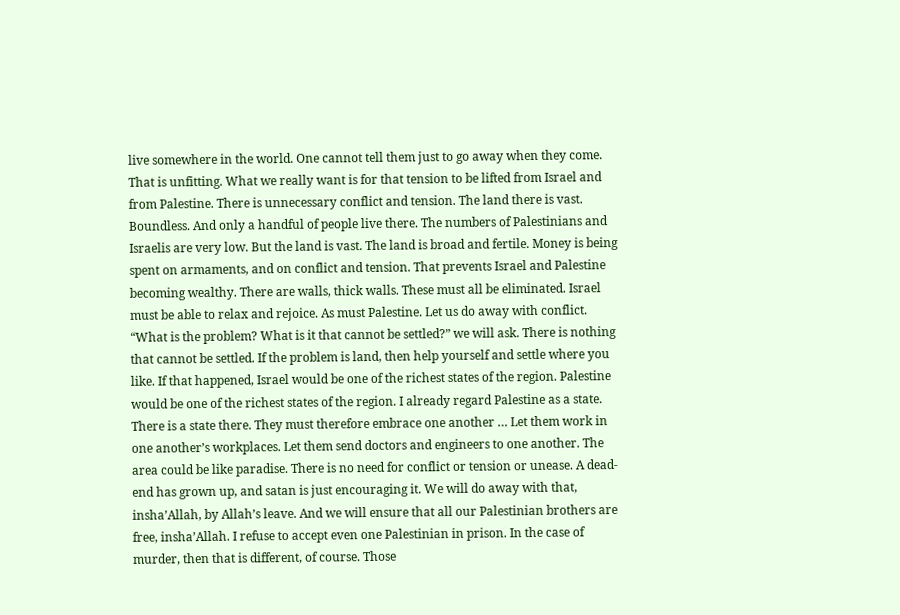live somewhere in the world. One cannot tell them just to go away when they come. That is unfitting. What we really want is for that tension to be lifted from Israel and from Palestine. There is unnecessary conflict and tension. The land there is vast. Boundless. And only a handful of people live there. The numbers of Palestinians and Israelis are very low. But the land is vast. The land is broad and fertile. Money is being spent on armaments, and on conflict and tension. That prevents Israel and Palestine becoming wealthy. There are walls, thick walls. These must all be eliminated. Israel must be able to relax and rejoice. As must Palestine. Let us do away with conflict. “What is the problem? What is it that cannot be settled?” we will ask. There is nothing that cannot be settled. If the problem is land, then help yourself and settle where you like. If that happened, Israel would be one of the richest states of the region. Palestine would be one of the richest states of the region. I already regard Palestine as a state. There is a state there. They must therefore embrace one another … Let them work in one another’s workplaces. Let them send doctors and engineers to one another. The area could be like paradise. There is no need for conflict or tension or unease. A dead-end has grown up, and satan is just encouraging it. We will do away with that, insha’Allah, by Allah’s leave. And we will ensure that all our Palestinian brothers are free, insha’Allah. I refuse to accept even one Palestinian in prison. In the case of murder, then that is different, of course. Those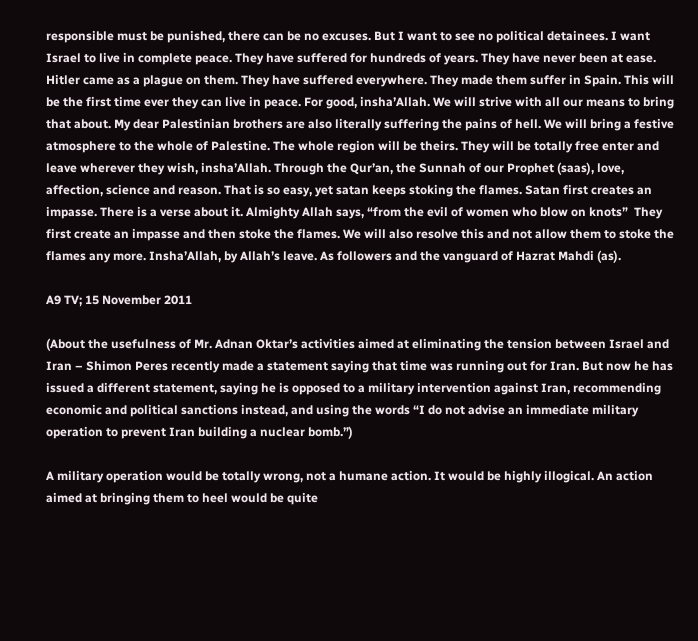responsible must be punished, there can be no excuses. But I want to see no political detainees. I want Israel to live in complete peace. They have suffered for hundreds of years. They have never been at ease. Hitler came as a plague on them. They have suffered everywhere. They made them suffer in Spain. This will be the first time ever they can live in peace. For good, insha’Allah. We will strive with all our means to bring that about. My dear Palestinian brothers are also literally suffering the pains of hell. We will bring a festive atmosphere to the whole of Palestine. The whole region will be theirs. They will be totally free enter and leave wherever they wish, insha’Allah. Through the Qur’an, the Sunnah of our Prophet (saas), love, affection, science and reason. That is so easy, yet satan keeps stoking the flames. Satan first creates an impasse. There is a verse about it. Almighty Allah says, “from the evil of women who blow on knots”  They first create an impasse and then stoke the flames. We will also resolve this and not allow them to stoke the flames any more. Insha’Allah, by Allah’s leave. As followers and the vanguard of Hazrat Mahdi (as).

A9 TV; 15 November 2011

(About the usefulness of Mr. Adnan Oktar’s activities aimed at eliminating the tension between Israel and Iran – Shimon Peres recently made a statement saying that time was running out for Iran. But now he has issued a different statement, saying he is opposed to a military intervention against Iran, recommending economic and political sanctions instead, and using the words “I do not advise an immediate military  operation to prevent Iran building a nuclear bomb.”)

A military operation would be totally wrong, not a humane action. It would be highly illogical. An action aimed at bringing them to heel would be quite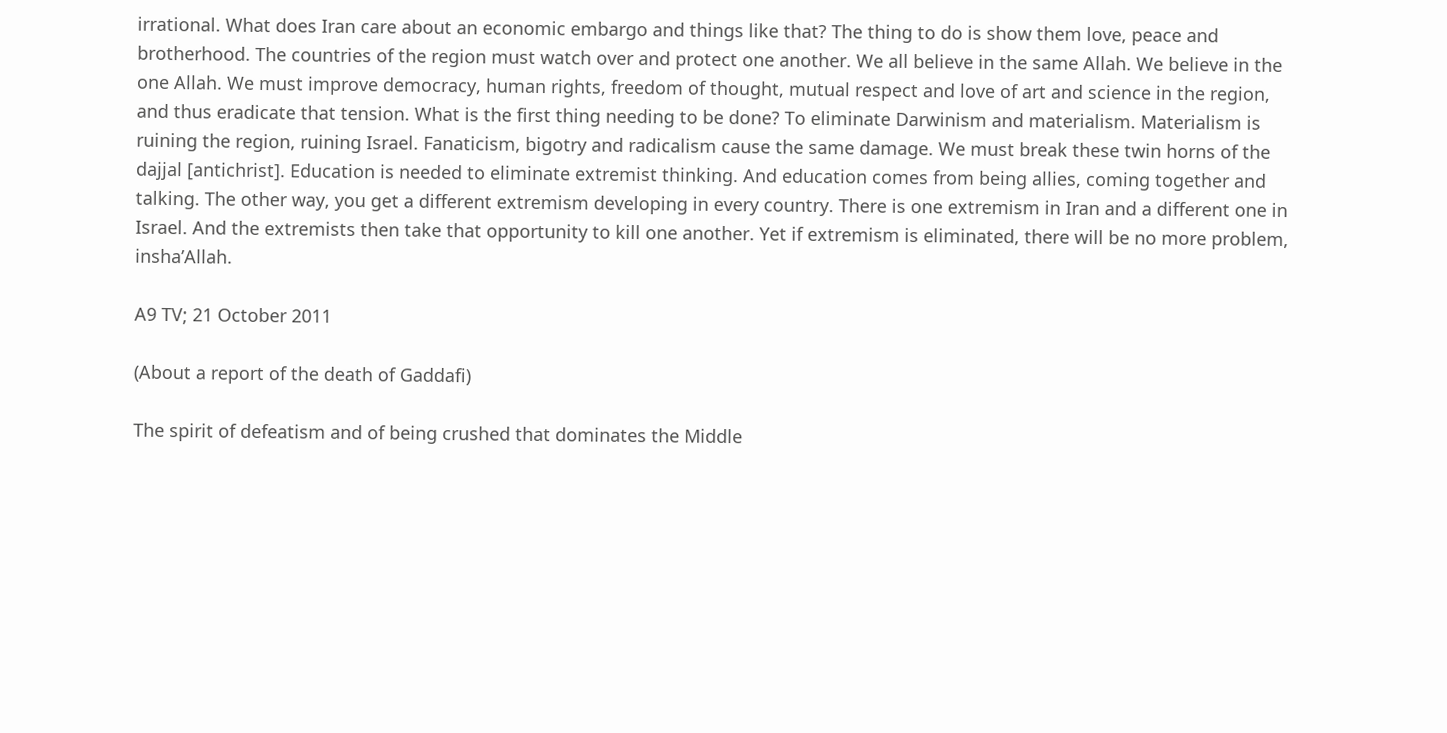irrational. What does Iran care about an economic embargo and things like that? The thing to do is show them love, peace and brotherhood. The countries of the region must watch over and protect one another. We all believe in the same Allah. We believe in the one Allah. We must improve democracy, human rights, freedom of thought, mutual respect and love of art and science in the region, and thus eradicate that tension. What is the first thing needing to be done? To eliminate Darwinism and materialism. Materialism is ruining the region, ruining Israel. Fanaticism, bigotry and radicalism cause the same damage. We must break these twin horns of the dajjal [antichrist]. Education is needed to eliminate extremist thinking. And education comes from being allies, coming together and talking. The other way, you get a different extremism developing in every country. There is one extremism in Iran and a different one in Israel. And the extremists then take that opportunity to kill one another. Yet if extremism is eliminated, there will be no more problem, insha’Allah.

A9 TV; 21 October 2011

(About a report of the death of Gaddafi)

The spirit of defeatism and of being crushed that dominates the Middle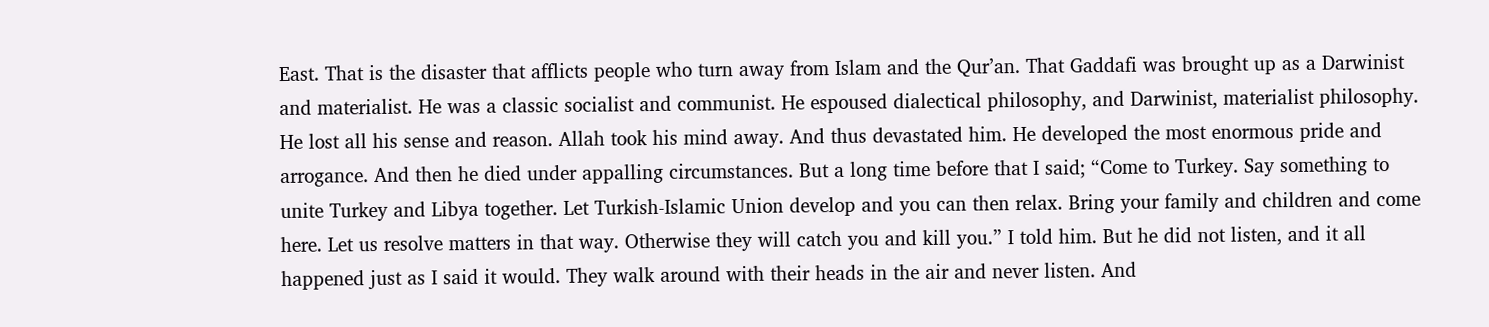East. That is the disaster that afflicts people who turn away from Islam and the Qur’an. That Gaddafi was brought up as a Darwinist and materialist. He was a classic socialist and communist. He espoused dialectical philosophy, and Darwinist, materialist philosophy. He lost all his sense and reason. Allah took his mind away. And thus devastated him. He developed the most enormous pride and arrogance. And then he died under appalling circumstances. But a long time before that I said; “Come to Turkey. Say something to unite Turkey and Libya together. Let Turkish-Islamic Union develop and you can then relax. Bring your family and children and come here. Let us resolve matters in that way. Otherwise they will catch you and kill you.” I told him. But he did not listen, and it all happened just as I said it would. They walk around with their heads in the air and never listen. And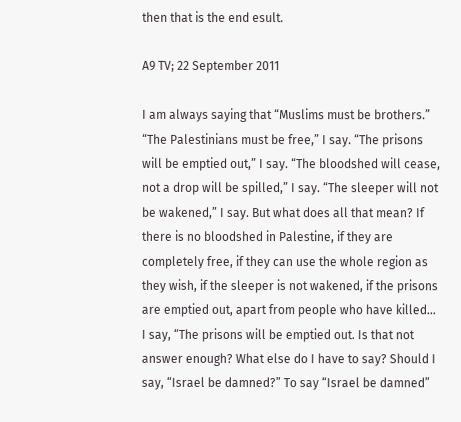then that is the end esult.

A9 TV; 22 September 2011

I am always saying that “Muslims must be brothers.” “The Palestinians must be free,” I say. “The prisons will be emptied out,” I say. “The bloodshed will cease, not a drop will be spilled,” I say. “The sleeper will not be wakened,” I say. But what does all that mean? If there is no bloodshed in Palestine, if they are completely free, if they can use the whole region as they wish, if the sleeper is not wakened, if the prisons are emptied out, apart from people who have killed… I say, “The prisons will be emptied out. Is that not answer enough? What else do I have to say? Should I say, “Israel be damned?” To say “Israel be damned”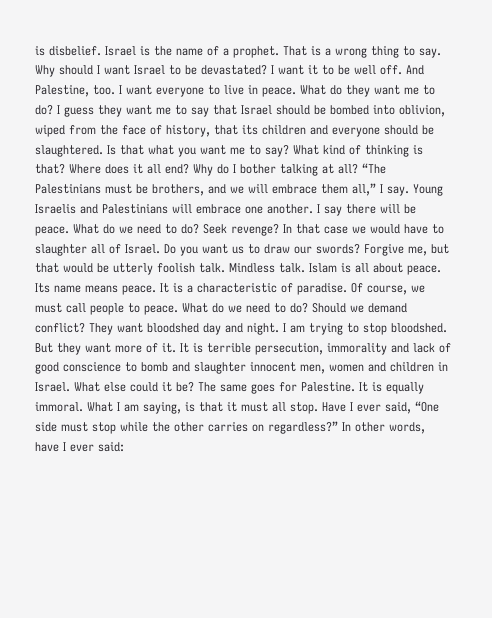is disbelief. Israel is the name of a prophet. That is a wrong thing to say. Why should I want Israel to be devastated? I want it to be well off. And Palestine, too. I want everyone to live in peace. What do they want me to do? I guess they want me to say that Israel should be bombed into oblivion, wiped from the face of history, that its children and everyone should be slaughtered. Is that what you want me to say? What kind of thinking is that? Where does it all end? Why do I bother talking at all? “The Palestinians must be brothers, and we will embrace them all,” I say. Young Israelis and Palestinians will embrace one another. I say there will be peace. What do we need to do? Seek revenge? In that case we would have to slaughter all of Israel. Do you want us to draw our swords? Forgive me, but that would be utterly foolish talk. Mindless talk. Islam is all about peace. Its name means peace. It is a characteristic of paradise. Of course, we must call people to peace. What do we need to do? Should we demand conflict? They want bloodshed day and night. I am trying to stop bloodshed. But they want more of it. It is terrible persecution, immorality and lack of good conscience to bomb and slaughter innocent men, women and children in Israel. What else could it be? The same goes for Palestine. It is equally immoral. What I am saying, is that it must all stop. Have I ever said, “One side must stop while the other carries on regardless?” In other words, have I ever said: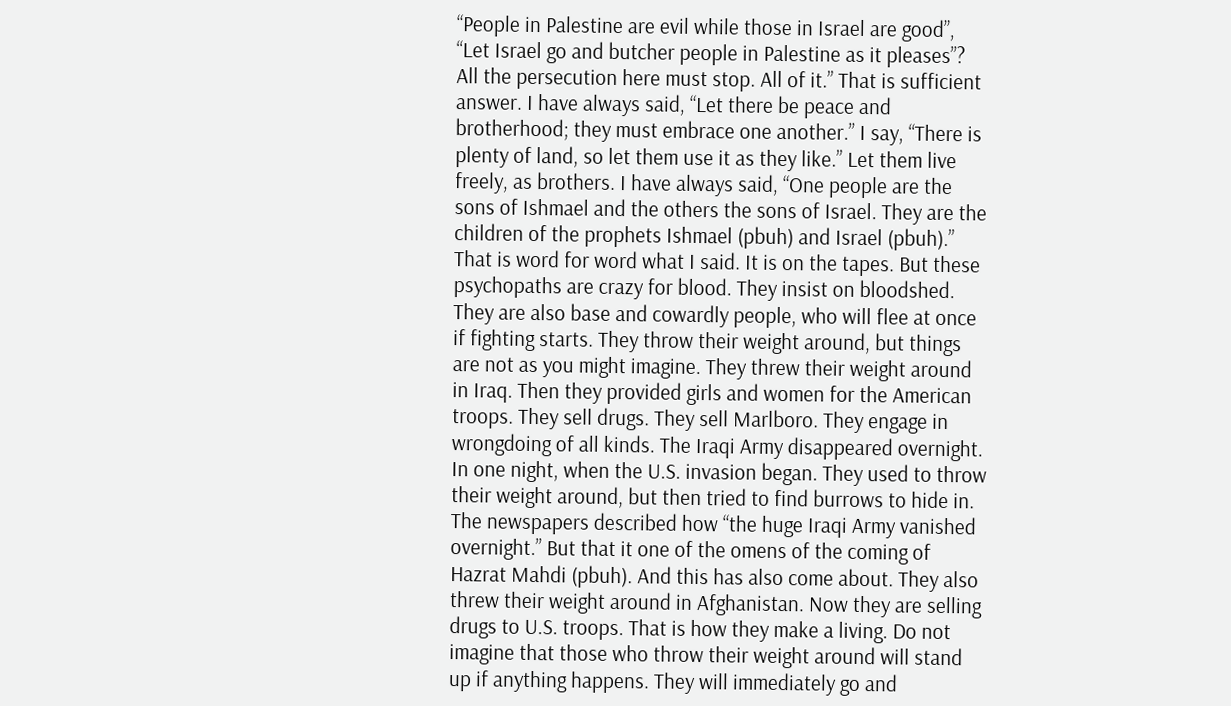“People in Palestine are evil while those in Israel are good”, “Let Israel go and butcher people in Palestine as it pleases”? All the persecution here must stop. All of it.” That is sufficient answer. I have always said, “Let there be peace and brotherhood; they must embrace one another.” I say, “There is plenty of land, so let them use it as they like.” Let them live freely, as brothers. I have always said, “One people are the sons of Ishmael and the others the sons of Israel. They are the children of the prophets Ishmael (pbuh) and Israel (pbuh).” That is word for word what I said. It is on the tapes. But these psychopaths are crazy for blood. They insist on bloodshed. They are also base and cowardly people, who will flee at once if fighting starts. They throw their weight around, but things are not as you might imagine. They threw their weight around in Iraq. Then they provided girls and women for the American troops. They sell drugs. They sell Marlboro. They engage in wrongdoing of all kinds. The Iraqi Army disappeared overnight. In one night, when the U.S. invasion began. They used to throw their weight around, but then tried to find burrows to hide in. The newspapers described how “the huge Iraqi Army vanished overnight.” But that it one of the omens of the coming of Hazrat Mahdi (pbuh). And this has also come about. They also threw their weight around in Afghanistan. Now they are selling drugs to U.S. troops. That is how they make a living. Do not imagine that those who throw their weight around will stand up if anything happens. They will immediately go and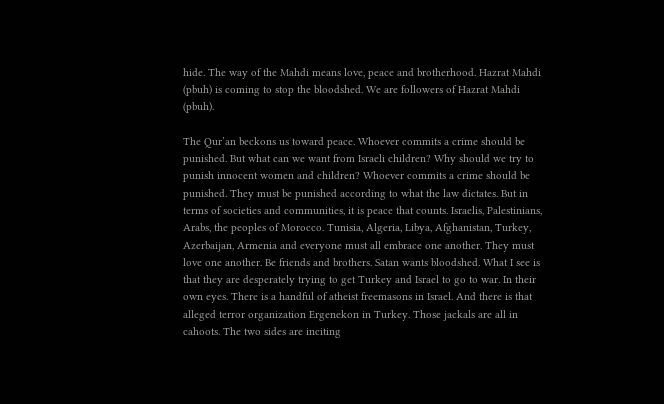hide. The way of the Mahdi means love, peace and brotherhood. Hazrat Mahdi (pbuh) is coming to stop the bloodshed. We are followers of Hazrat Mahdi (pbuh).

The Qur’an beckons us toward peace. Whoever commits a crime should be punished. But what can we want from Israeli children? Why should we try to punish innocent women and children? Whoever commits a crime should be punished. They must be punished according to what the law dictates. But in terms of societies and communities, it is peace that counts. Israelis, Palestinians, Arabs, the peoples of Morocco. Tunisia, Algeria, Libya, Afghanistan, Turkey, Azerbaijan, Armenia and everyone must all embrace one another. They must love one another. Be friends and brothers. Satan wants bloodshed. What I see is that they are desperately trying to get Turkey and Israel to go to war. In their own eyes. There is a handful of atheist freemasons in Israel. And there is that alleged terror organization Ergenekon in Turkey. Those jackals are all in cahoots. The two sides are inciting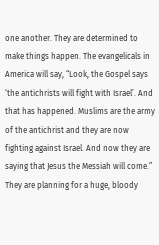one another. They are determined to make things happen. The evangelicals in America will say, “Look, the Gospel says ‘the antichrists will fight with Israel’. And that has happened. Muslims are the army of the antichrist and they are now fighting against Israel. And now they are saying that Jesus the Messiah will come.” They are planning for a huge, bloody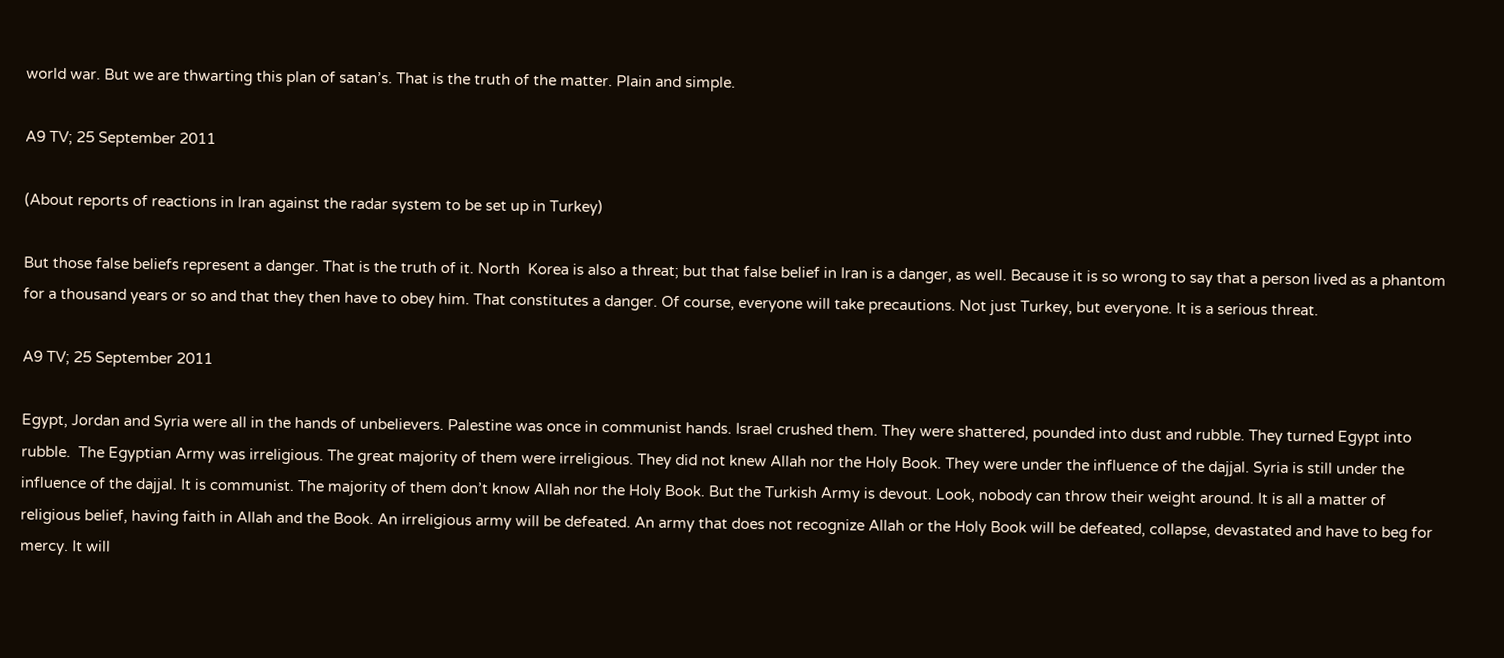world war. But we are thwarting this plan of satan’s. That is the truth of the matter. Plain and simple.

A9 TV; 25 September 2011

(About reports of reactions in Iran against the radar system to be set up in Turkey)

But those false beliefs represent a danger. That is the truth of it. North  Korea is also a threat; but that false belief in Iran is a danger, as well. Because it is so wrong to say that a person lived as a phantom for a thousand years or so and that they then have to obey him. That constitutes a danger. Of course, everyone will take precautions. Not just Turkey, but everyone. It is a serious threat.

A9 TV; 25 September 2011

Egypt, Jordan and Syria were all in the hands of unbelievers. Palestine was once in communist hands. Israel crushed them. They were shattered, pounded into dust and rubble. They turned Egypt into rubble.  The Egyptian Army was irreligious. The great majority of them were irreligious. They did not knew Allah nor the Holy Book. They were under the influence of the dajjal. Syria is still under the influence of the dajjal. It is communist. The majority of them don’t know Allah nor the Holy Book. But the Turkish Army is devout. Look, nobody can throw their weight around. It is all a matter of religious belief, having faith in Allah and the Book. An irreligious army will be defeated. An army that does not recognize Allah or the Holy Book will be defeated, collapse, devastated and have to beg for mercy. It will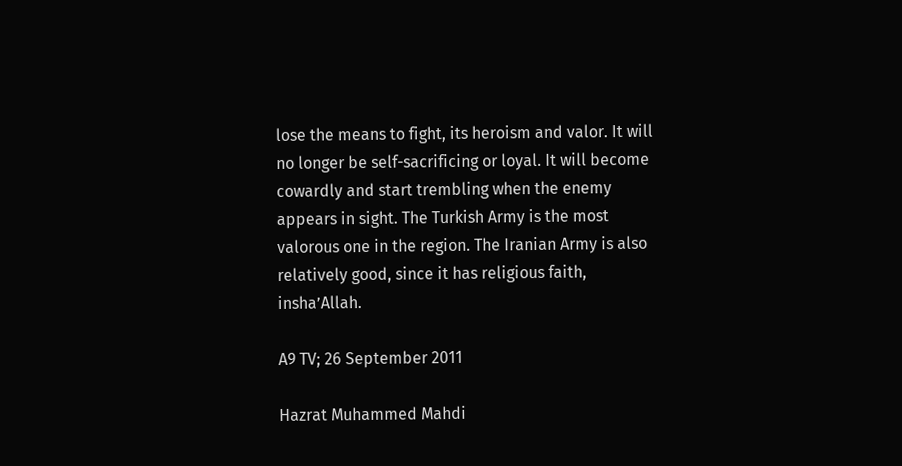lose the means to fight, its heroism and valor. It will no longer be self-sacrificing or loyal. It will become cowardly and start trembling when the enemy appears in sight. The Turkish Army is the most valorous one in the region. The Iranian Army is also relatively good, since it has religious faith, insha’Allah.

A9 TV; 26 September 2011

Hazrat Muhammed Mahdi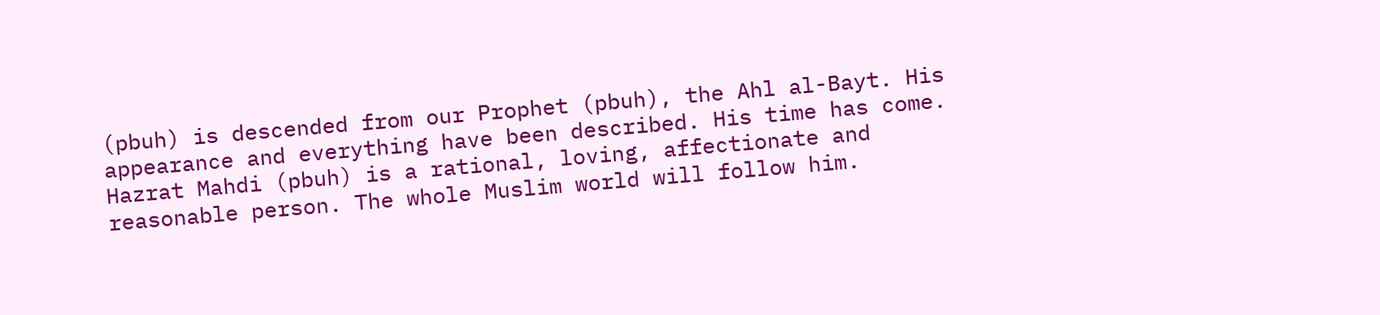(pbuh) is descended from our Prophet (pbuh), the Ahl al-Bayt. His appearance and everything have been described. His time has come. Hazrat Mahdi (pbuh) is a rational, loving, affectionate and reasonable person. The whole Muslim world will follow him.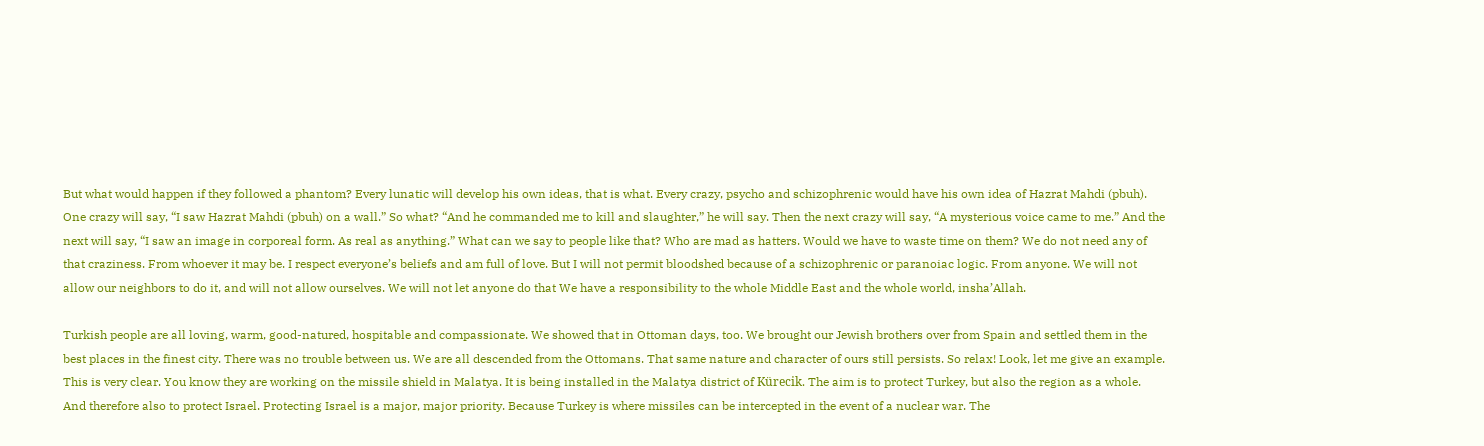But what would happen if they followed a phantom? Every lunatic will develop his own ideas, that is what. Every crazy, psycho and schizophrenic would have his own idea of Hazrat Mahdi (pbuh). One crazy will say, “I saw Hazrat Mahdi (pbuh) on a wall.” So what? “And he commanded me to kill and slaughter,” he will say. Then the next crazy will say, “A mysterious voice came to me.” And the next will say, “I saw an image in corporeal form. As real as anything.” What can we say to people like that? Who are mad as hatters. Would we have to waste time on them? We do not need any of that craziness. From whoever it may be. I respect everyone’s beliefs and am full of love. But I will not permit bloodshed because of a schizophrenic or paranoiac logic. From anyone. We will not allow our neighbors to do it, and will not allow ourselves. We will not let anyone do that We have a responsibility to the whole Middle East and the whole world, insha’Allah.

Turkish people are all loving, warm, good-natured, hospitable and compassionate. We showed that in Ottoman days, too. We brought our Jewish brothers over from Spain and settled them in the best places in the finest city. There was no trouble between us. We are all descended from the Ottomans. That same nature and character of ours still persists. So relax! Look, let me give an example. This is very clear. You know they are working on the missile shield in Malatya. It is being installed in the Malatya district of Kürecik. The aim is to protect Turkey, but also the region as a whole. And therefore also to protect Israel. Protecting Israel is a major, major priority. Because Turkey is where missiles can be intercepted in the event of a nuclear war. The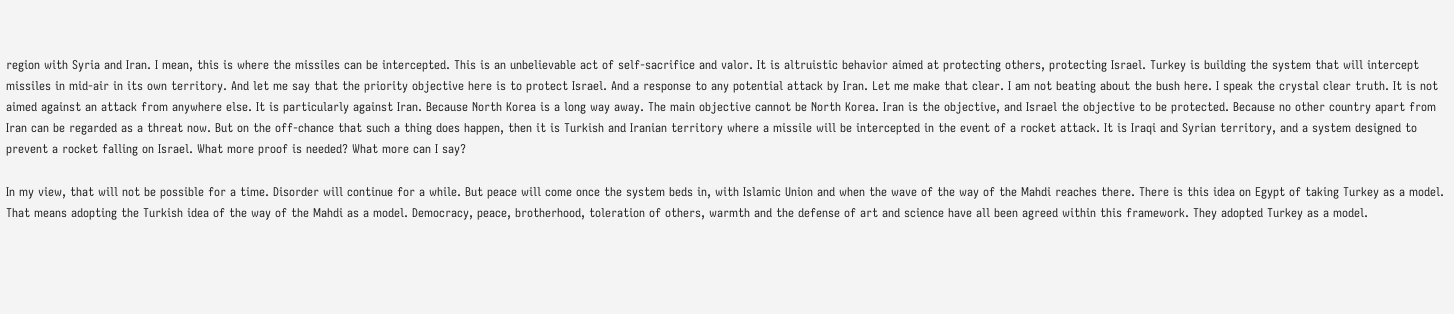region with Syria and Iran. I mean, this is where the missiles can be intercepted. This is an unbelievable act of self-sacrifice and valor. It is altruistic behavior aimed at protecting others, protecting Israel. Turkey is building the system that will intercept missiles in mid-air in its own territory. And let me say that the priority objective here is to protect Israel. And a response to any potential attack by Iran. Let me make that clear. I am not beating about the bush here. I speak the crystal clear truth. It is not aimed against an attack from anywhere else. It is particularly against Iran. Because North Korea is a long way away. The main objective cannot be North Korea. Iran is the objective, and Israel the objective to be protected. Because no other country apart from Iran can be regarded as a threat now. But on the off-chance that such a thing does happen, then it is Turkish and Iranian territory where a missile will be intercepted in the event of a rocket attack. It is Iraqi and Syrian territory, and a system designed to prevent a rocket falling on Israel. What more proof is needed? What more can I say?

In my view, that will not be possible for a time. Disorder will continue for a while. But peace will come once the system beds in, with Islamic Union and when the wave of the way of the Mahdi reaches there. There is this idea on Egypt of taking Turkey as a model. That means adopting the Turkish idea of the way of the Mahdi as a model. Democracy, peace, brotherhood, toleration of others, warmth and the defense of art and science have all been agreed within this framework. They adopted Turkey as a model.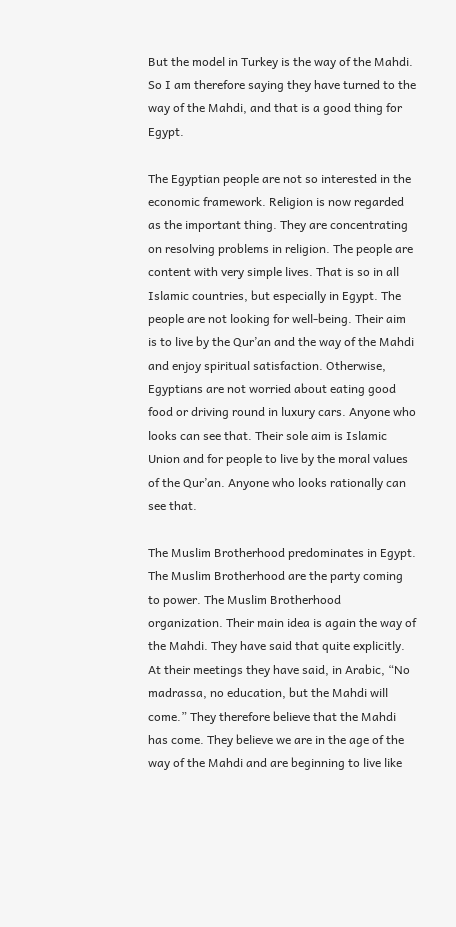But the model in Turkey is the way of the Mahdi. So I am therefore saying they have turned to the way of the Mahdi, and that is a good thing for Egypt.

The Egyptian people are not so interested in the economic framework. Religion is now regarded as the important thing. They are concentrating on resolving problems in religion. The people are content with very simple lives. That is so in all Islamic countries, but especially in Egypt. The people are not looking for well-being. Their aim is to live by the Qur’an and the way of the Mahdi and enjoy spiritual satisfaction. Otherwise, Egyptians are not worried about eating good food or driving round in luxury cars. Anyone who looks can see that. Their sole aim is Islamic Union and for people to live by the moral values of the Qur’an. Anyone who looks rationally can see that.

The Muslim Brotherhood predominates in Egypt. The Muslim Brotherhood are the party coming to power. The Muslim Brotherhood organization. Their main idea is again the way of the Mahdi. They have said that quite explicitly. At their meetings they have said, in Arabic, “No madrassa, no education, but the Mahdi will come.” They therefore believe that the Mahdi has come. They believe we are in the age of the way of the Mahdi and are beginning to live like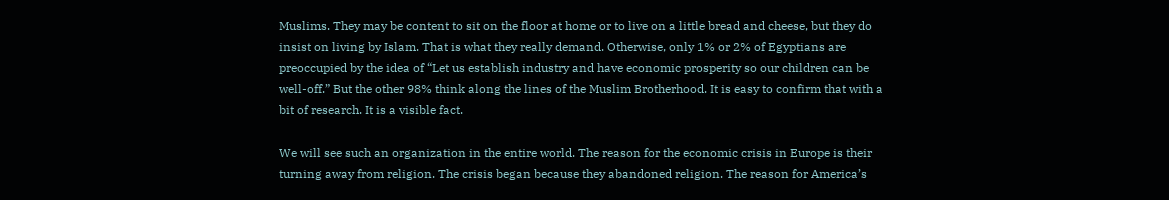Muslims. They may be content to sit on the floor at home or to live on a little bread and cheese, but they do insist on living by Islam. That is what they really demand. Otherwise, only 1% or 2% of Egyptians are preoccupied by the idea of “Let us establish industry and have economic prosperity so our children can be well-off.” But the other 98% think along the lines of the Muslim Brotherhood. It is easy to confirm that with a bit of research. It is a visible fact.

We will see such an organization in the entire world. The reason for the economic crisis in Europe is their turning away from religion. The crisis began because they abandoned religion. The reason for America’s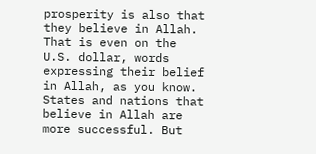prosperity is also that they believe in Allah. That is even on the U.S. dollar, words expressing their belief in Allah, as you know. States and nations that believe in Allah are more successful. But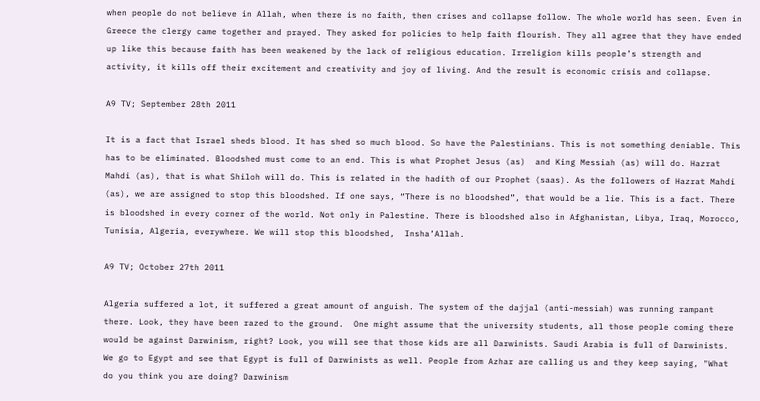when people do not believe in Allah, when there is no faith, then crises and collapse follow. The whole world has seen. Even in Greece the clergy came together and prayed. They asked for policies to help faith flourish. They all agree that they have ended up like this because faith has been weakened by the lack of religious education. Irreligion kills people’s strength and activity, it kills off their excitement and creativity and joy of living. And the result is economic crisis and collapse.

A9 TV; September 28th 2011

It is a fact that Israel sheds blood. It has shed so much blood. So have the Palestinians. This is not something deniable. This has to be eliminated. Bloodshed must come to an end. This is what Prophet Jesus (as)  and King Messiah (as) will do. Hazrat Mahdi (as), that is what Shiloh will do. This is related in the hadith of our Prophet (saas). As the followers of Hazrat Mahdi (as), we are assigned to stop this bloodshed. If one says, “There is no bloodshed”, that would be a lie. This is a fact. There is bloodshed in every corner of the world. Not only in Palestine. There is bloodshed also in Afghanistan, Libya, Iraq, Morocco, Tunisia, Algeria, everywhere. We will stop this bloodshed,  Insha’Allah.

A9 TV; October 27th 2011

Algeria suffered a lot, it suffered a great amount of anguish. The system of the dajjal (anti-messiah) was running rampant there. Look, they have been razed to the ground.  One might assume that the university students, all those people coming there would be against Darwinism, right? Look, you will see that those kids are all Darwinists. Saudi Arabia is full of Darwinists. We go to Egypt and see that Egypt is full of Darwinists as well. People from Azhar are calling us and they keep saying, "What do you think you are doing? Darwinism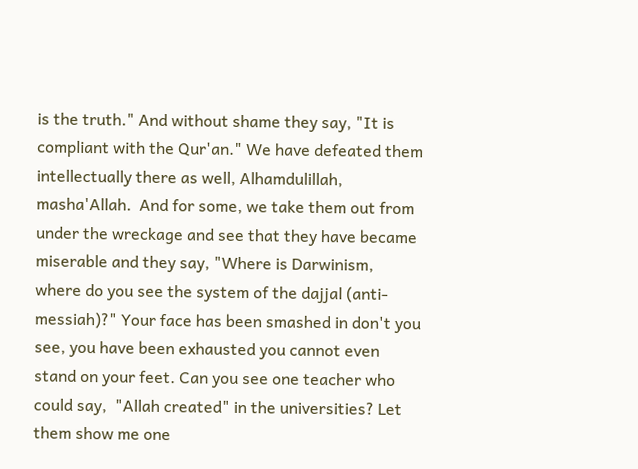is the truth." And without shame they say, "It is compliant with the Qur'an." We have defeated them intellectually there as well, Alhamdulillah, masha'Allah.  And for some, we take them out from under the wreckage and see that they have became miserable and they say, "Where is Darwinism, where do you see the system of the dajjal (anti-messiah)?" Your face has been smashed in don't you see, you have been exhausted you cannot even stand on your feet. Can you see one teacher who could say,  "Allah created" in the universities? Let them show me one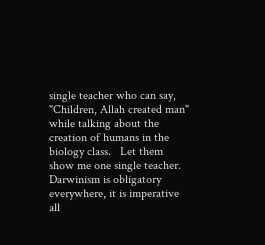single teacher who can say, "Children, Allah created man" while talking about the creation of humans in the biology class.   Let them show me one single teacher. Darwinism is obligatory everywhere, it is imperative all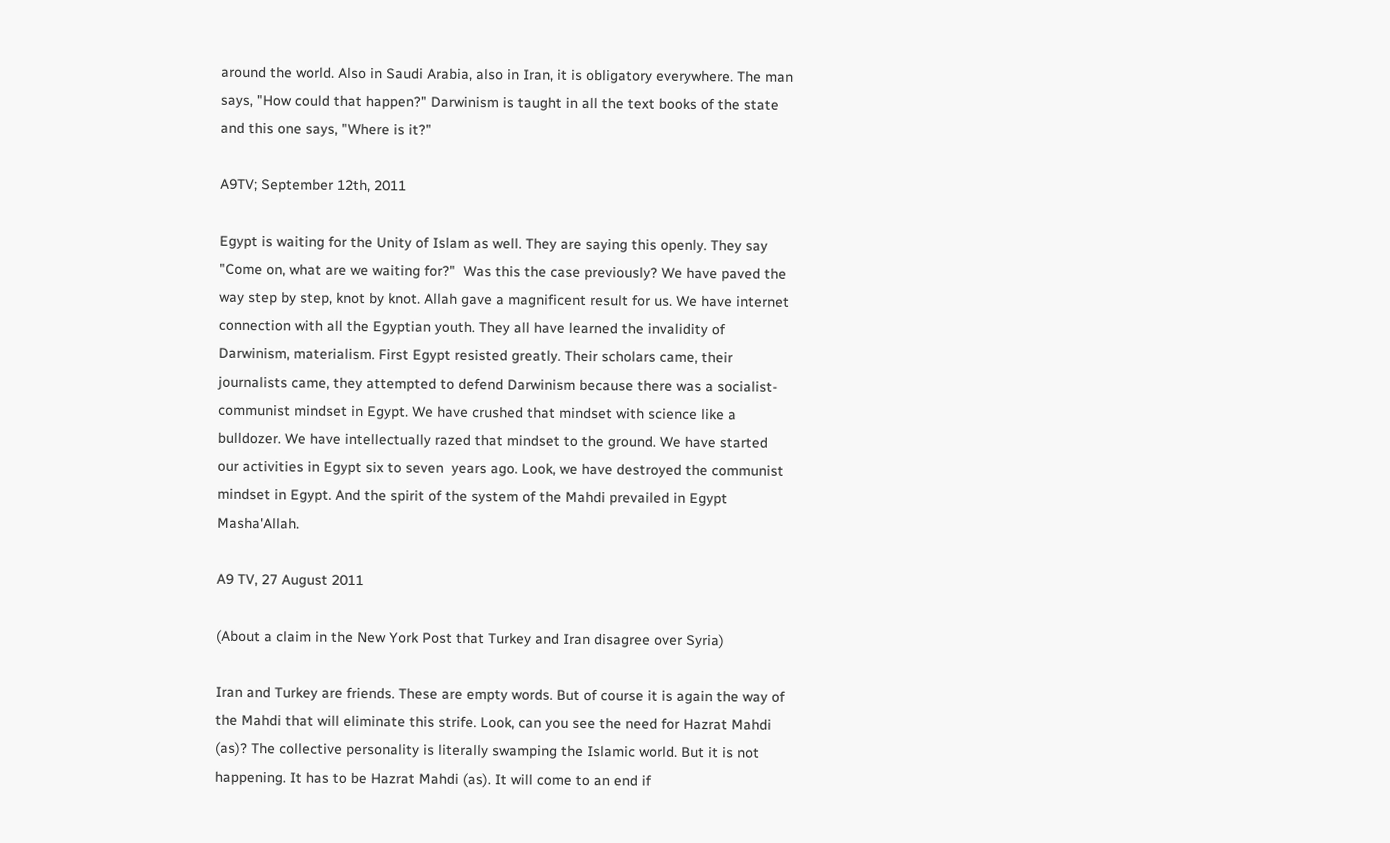around the world. Also in Saudi Arabia, also in Iran, it is obligatory everywhere. The man says, "How could that happen?" Darwinism is taught in all the text books of the state and this one says, "Where is it?"

A9TV; September 12th, 2011

Egypt is waiting for the Unity of Islam as well. They are saying this openly. They say "Come on, what are we waiting for?"  Was this the case previously? We have paved the way step by step, knot by knot. Allah gave a magnificent result for us. We have internet connection with all the Egyptian youth. They all have learned the invalidity of Darwinism, materialism. First Egypt resisted greatly. Their scholars came, their journalists came, they attempted to defend Darwinism because there was a socialist-communist mindset in Egypt. We have crushed that mindset with science like a bulldozer. We have intellectually razed that mindset to the ground. We have started our activities in Egypt six to seven  years ago. Look, we have destroyed the communist mindset in Egypt. And the spirit of the system of the Mahdi prevailed in Egypt Masha'Allah.

A9 TV, 27 August 2011

(About a claim in the New York Post that Turkey and Iran disagree over Syria)

Iran and Turkey are friends. These are empty words. But of course it is again the way of the Mahdi that will eliminate this strife. Look, can you see the need for Hazrat Mahdi (as)? The collective personality is literally swamping the Islamic world. But it is not happening. It has to be Hazrat Mahdi (as). It will come to an end if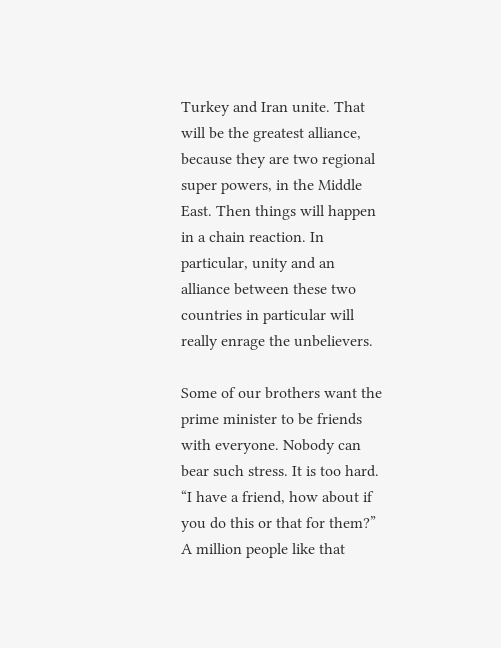Turkey and Iran unite. That will be the greatest alliance, because they are two regional super powers, in the Middle East. Then things will happen in a chain reaction. In particular, unity and an alliance between these two countries in particular will really enrage the unbelievers.

Some of our brothers want the prime minister to be friends with everyone. Nobody can bear such stress. It is too hard. “I have a friend, how about if you do this or that for them?” A million people like that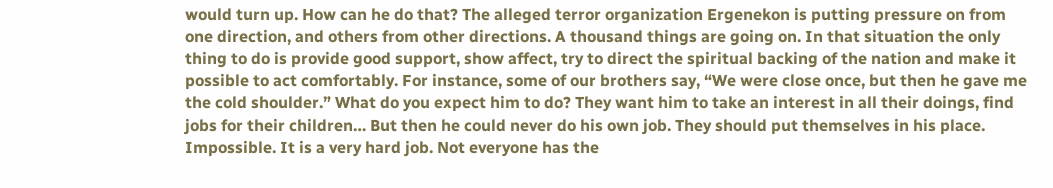would turn up. How can he do that? The alleged terror organization Ergenekon is putting pressure on from one direction, and others from other directions. A thousand things are going on. In that situation the only thing to do is provide good support, show affect, try to direct the spiritual backing of the nation and make it possible to act comfortably. For instance, some of our brothers say, “We were close once, but then he gave me the cold shoulder.” What do you expect him to do? They want him to take an interest in all their doings, find jobs for their children… But then he could never do his own job. They should put themselves in his place. Impossible. It is a very hard job. Not everyone has the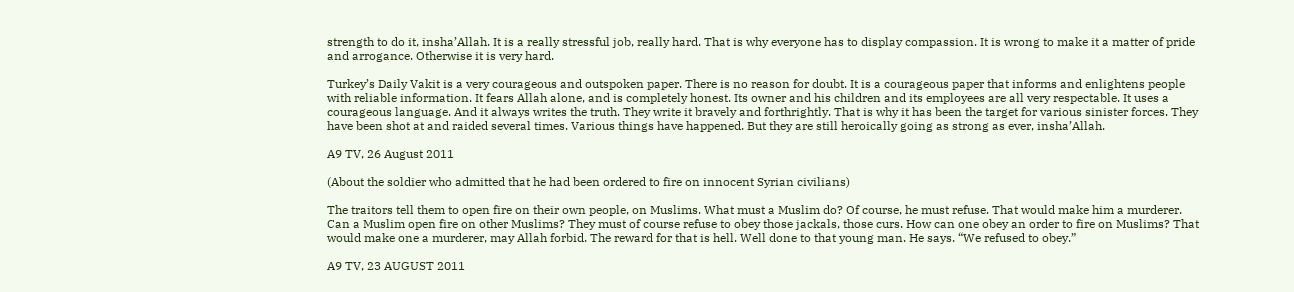strength to do it, insha’Allah. It is a really stressful job, really hard. That is why everyone has to display compassion. It is wrong to make it a matter of pride and arrogance. Otherwise it is very hard.

Turkey’s Daily Vakit is a very courageous and outspoken paper. There is no reason for doubt. It is a courageous paper that informs and enlightens people with reliable information. It fears Allah alone, and is completely honest. Its owner and his children and its employees are all very respectable. It uses a courageous language. And it always writes the truth. They write it bravely and forthrightly. That is why it has been the target for various sinister forces. They have been shot at and raided several times. Various things have happened. But they are still heroically going as strong as ever, insha’Allah.

A9 TV, 26 August 2011

(About the soldier who admitted that he had been ordered to fire on innocent Syrian civilians)

The traitors tell them to open fire on their own people, on Muslims. What must a Muslim do? Of course, he must refuse. That would make him a murderer. Can a Muslim open fire on other Muslims? They must of course refuse to obey those jackals, those curs. How can one obey an order to fire on Muslims? That would make one a murderer, may Allah forbid. The reward for that is hell. Well done to that young man. He says. “We refused to obey.”

A9 TV, 23 AUGUST 2011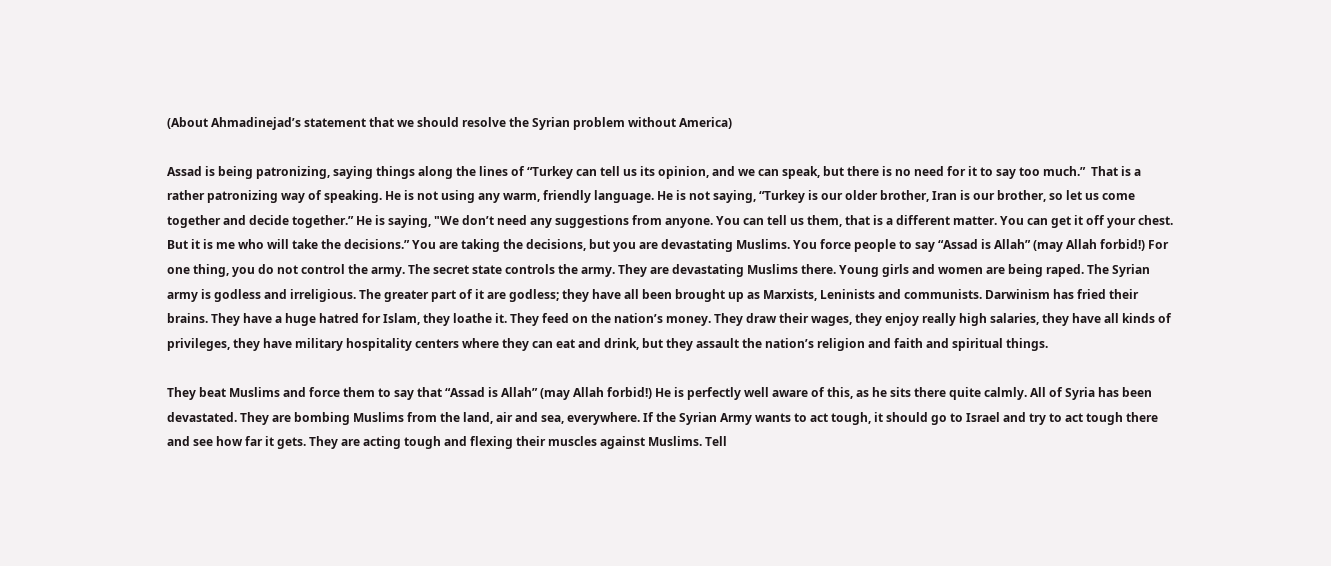(About Ahmadinejad’s statement that we should resolve the Syrian problem without America)

Assad is being patronizing, saying things along the lines of “Turkey can tell us its opinion, and we can speak, but there is no need for it to say too much.”  That is a rather patronizing way of speaking. He is not using any warm, friendly language. He is not saying, “Turkey is our older brother, Iran is our brother, so let us come together and decide together.” He is saying, "We don’t need any suggestions from anyone. You can tell us them, that is a different matter. You can get it off your chest. But it is me who will take the decisions.” You are taking the decisions, but you are devastating Muslims. You force people to say “Assad is Allah” (may Allah forbid!) For one thing, you do not control the army. The secret state controls the army. They are devastating Muslims there. Young girls and women are being raped. The Syrian army is godless and irreligious. The greater part of it are godless; they have all been brought up as Marxists, Leninists and communists. Darwinism has fried their brains. They have a huge hatred for Islam, they loathe it. They feed on the nation’s money. They draw their wages, they enjoy really high salaries, they have all kinds of privileges, they have military hospitality centers where they can eat and drink, but they assault the nation’s religion and faith and spiritual things.

They beat Muslims and force them to say that “Assad is Allah” (may Allah forbid!) He is perfectly well aware of this, as he sits there quite calmly. All of Syria has been devastated. They are bombing Muslims from the land, air and sea, everywhere. If the Syrian Army wants to act tough, it should go to Israel and try to act tough there and see how far it gets. They are acting tough and flexing their muscles against Muslims. Tell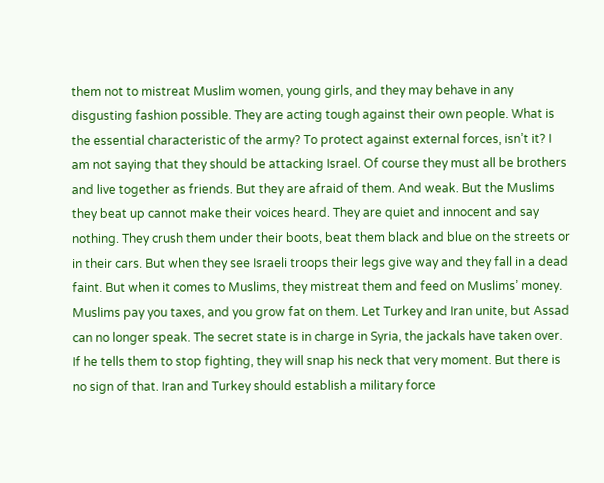them not to mistreat Muslim women, young girls, and they may behave in any disgusting fashion possible. They are acting tough against their own people. What is the essential characteristic of the army? To protect against external forces, isn’t it? I am not saying that they should be attacking Israel. Of course they must all be brothers and live together as friends. But they are afraid of them. And weak. But the Muslims they beat up cannot make their voices heard. They are quiet and innocent and say nothing. They crush them under their boots, beat them black and blue on the streets or in their cars. But when they see Israeli troops their legs give way and they fall in a dead faint. But when it comes to Muslims, they mistreat them and feed on Muslims’ money. Muslims pay you taxes, and you grow fat on them. Let Turkey and Iran unite, but Assad can no longer speak. The secret state is in charge in Syria, the jackals have taken over. If he tells them to stop fighting, they will snap his neck that very moment. But there is no sign of that. Iran and Turkey should establish a military force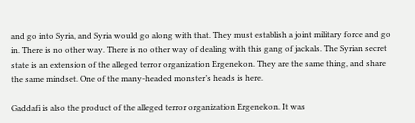and go into Syria, and Syria would go along with that. They must establish a joint military force and go in. There is no other way. There is no other way of dealing with this gang of jackals. The Syrian secret state is an extension of the alleged terror organization Ergenekon. They are the same thing, and share the same mindset. One of the many-headed monster’s heads is here.

Gaddafi is also the product of the alleged terror organization Ergenekon. It was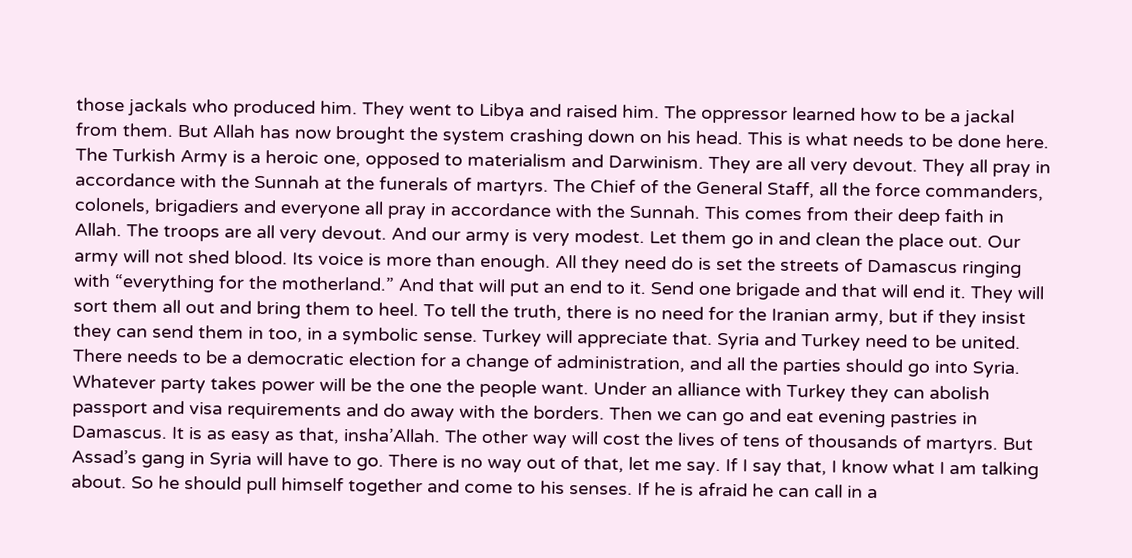those jackals who produced him. They went to Libya and raised him. The oppressor learned how to be a jackal from them. But Allah has now brought the system crashing down on his head. This is what needs to be done here. The Turkish Army is a heroic one, opposed to materialism and Darwinism. They are all very devout. They all pray in accordance with the Sunnah at the funerals of martyrs. The Chief of the General Staff, all the force commanders, colonels, brigadiers and everyone all pray in accordance with the Sunnah. This comes from their deep faith in Allah. The troops are all very devout. And our army is very modest. Let them go in and clean the place out. Our army will not shed blood. Its voice is more than enough. All they need do is set the streets of Damascus ringing with “everything for the motherland.” And that will put an end to it. Send one brigade and that will end it. They will sort them all out and bring them to heel. To tell the truth, there is no need for the Iranian army, but if they insist they can send them in too, in a symbolic sense. Turkey will appreciate that. Syria and Turkey need to be united. There needs to be a democratic election for a change of administration, and all the parties should go into Syria. Whatever party takes power will be the one the people want. Under an alliance with Turkey they can abolish passport and visa requirements and do away with the borders. Then we can go and eat evening pastries in Damascus. It is as easy as that, insha’Allah. The other way will cost the lives of tens of thousands of martyrs. But Assad’s gang in Syria will have to go. There is no way out of that, let me say. If I say that, I know what I am talking about. So he should pull himself together and come to his senses. If he is afraid he can call in a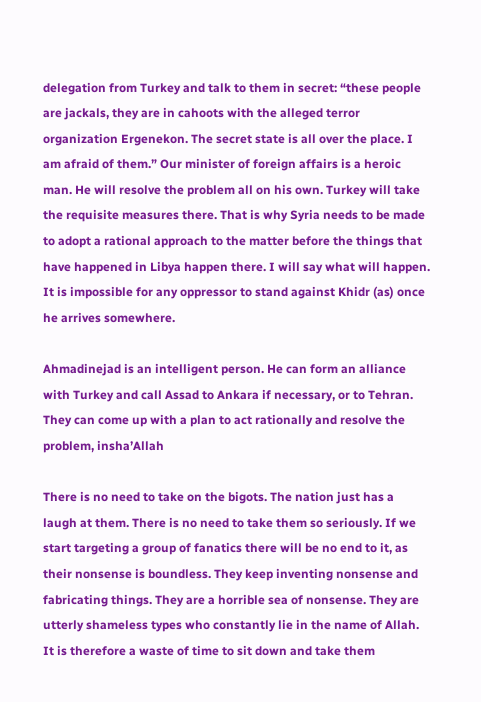delegation from Turkey and talk to them in secret: “these people are jackals, they are in cahoots with the alleged terror organization Ergenekon. The secret state is all over the place. I am afraid of them.” Our minister of foreign affairs is a heroic man. He will resolve the problem all on his own. Turkey will take the requisite measures there. That is why Syria needs to be made to adopt a rational approach to the matter before the things that have happened in Libya happen there. I will say what will happen. It is impossible for any oppressor to stand against Khidr (as) once he arrives somewhere.

Ahmadinejad is an intelligent person. He can form an alliance with Turkey and call Assad to Ankara if necessary, or to Tehran. They can come up with a plan to act rationally and resolve the problem, insha’Allah

There is no need to take on the bigots. The nation just has a laugh at them. There is no need to take them so seriously. If we start targeting a group of fanatics there will be no end to it, as their nonsense is boundless. They keep inventing nonsense and fabricating things. They are a horrible sea of nonsense. They are utterly shameless types who constantly lie in the name of Allah. It is therefore a waste of time to sit down and take them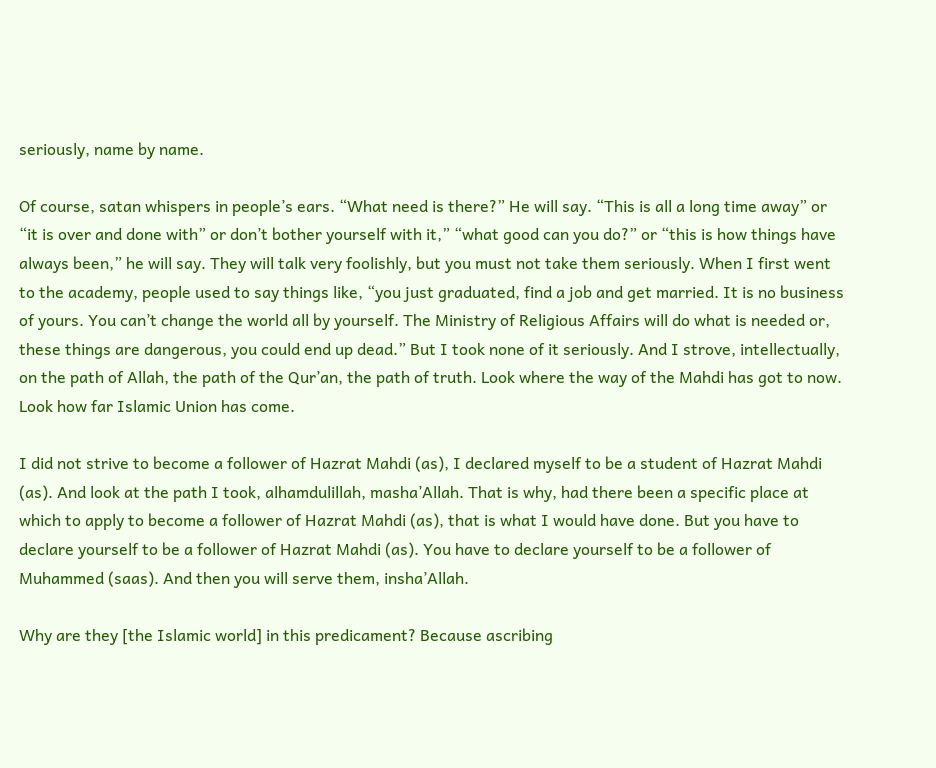seriously, name by name.

Of course, satan whispers in people’s ears. “What need is there?” He will say. “This is all a long time away” or “it is over and done with” or don’t bother yourself with it,” “what good can you do?” or “this is how things have always been,” he will say. They will talk very foolishly, but you must not take them seriously. When I first went to the academy, people used to say things like, “you just graduated, find a job and get married. It is no business of yours. You can’t change the world all by yourself. The Ministry of Religious Affairs will do what is needed or, these things are dangerous, you could end up dead.” But I took none of it seriously. And I strove, intellectually, on the path of Allah, the path of the Qur’an, the path of truth. Look where the way of the Mahdi has got to now. Look how far Islamic Union has come.

I did not strive to become a follower of Hazrat Mahdi (as), I declared myself to be a student of Hazrat Mahdi (as). And look at the path I took, alhamdulillah, masha’Allah. That is why, had there been a specific place at which to apply to become a follower of Hazrat Mahdi (as), that is what I would have done. But you have to declare yourself to be a follower of Hazrat Mahdi (as). You have to declare yourself to be a follower of Muhammed (saas). And then you will serve them, insha’Allah.

Why are they [the Islamic world] in this predicament? Because ascribing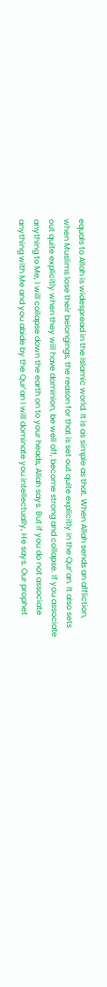equals to Allah is widespread in the Islamic world. It is as simple as that. When Allah sends an affliction, when Muslims lose their belongings, the reason for that is set out quite explicitly in the Qur’an. It also sets out quite explicitly when they will have dominion, be well off, become strong and collapse. If you associate anything to Me, I will collapse down the earth on to your heads, Allah says. But if you do not associate anything with Me and you abide by the Qur’an I will dominate you intellectually, He says. Our prophet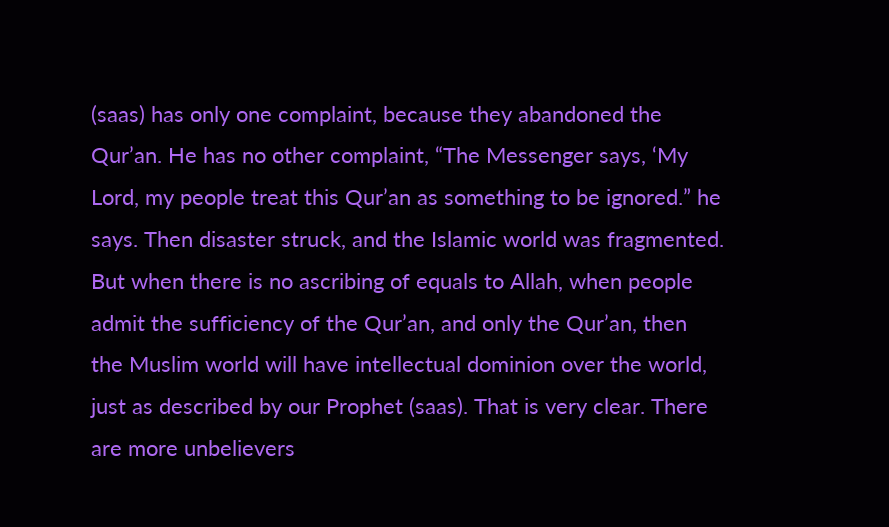(saas) has only one complaint, because they abandoned the Qur’an. He has no other complaint, “The Messenger says, ‘My Lord, my people treat this Qur’an as something to be ignored.” he says. Then disaster struck, and the Islamic world was fragmented. But when there is no ascribing of equals to Allah, when people admit the sufficiency of the Qur’an, and only the Qur’an, then the Muslim world will have intellectual dominion over the world, just as described by our Prophet (saas). That is very clear. There are more unbelievers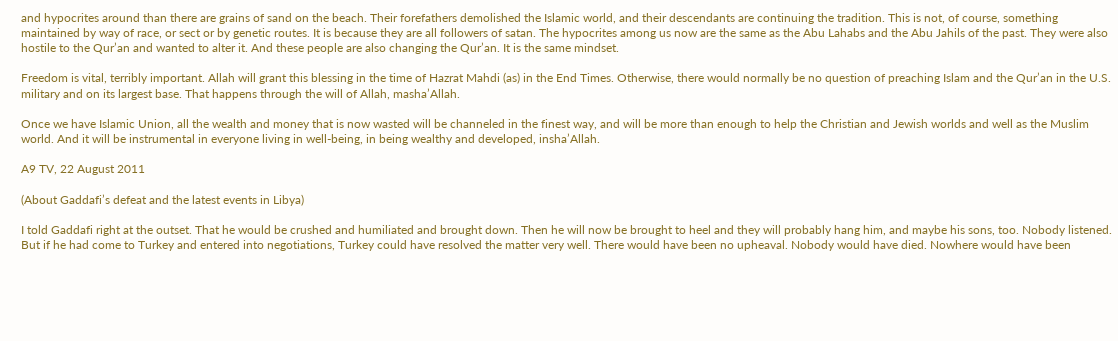and hypocrites around than there are grains of sand on the beach. Their forefathers demolished the Islamic world, and their descendants are continuing the tradition. This is not, of course, something maintained by way of race, or sect or by genetic routes. It is because they are all followers of satan. The hypocrites among us now are the same as the Abu Lahabs and the Abu Jahils of the past. They were also hostile to the Qur’an and wanted to alter it. And these people are also changing the Qur’an. It is the same mindset.

Freedom is vital, terribly important. Allah will grant this blessing in the time of Hazrat Mahdi (as) in the End Times. Otherwise, there would normally be no question of preaching Islam and the Qur’an in the U.S. military and on its largest base. That happens through the will of Allah, masha’Allah.

Once we have Islamic Union, all the wealth and money that is now wasted will be channeled in the finest way, and will be more than enough to help the Christian and Jewish worlds and well as the Muslim world. And it will be instrumental in everyone living in well-being, in being wealthy and developed, insha’Allah.

A9 TV, 22 August 2011

(About Gaddafi’s defeat and the latest events in Libya)

I told Gaddafi right at the outset. That he would be crushed and humiliated and brought down. Then he will now be brought to heel and they will probably hang him, and maybe his sons, too. Nobody listened. But if he had come to Turkey and entered into negotiations, Turkey could have resolved the matter very well. There would have been no upheaval. Nobody would have died. Nowhere would have been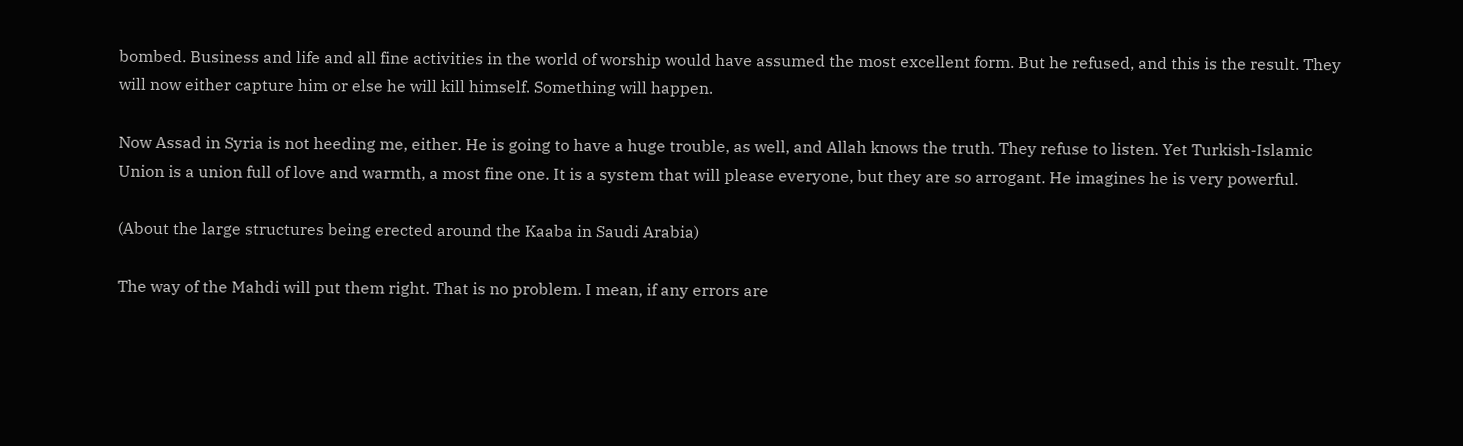bombed. Business and life and all fine activities in the world of worship would have assumed the most excellent form. But he refused, and this is the result. They will now either capture him or else he will kill himself. Something will happen.

Now Assad in Syria is not heeding me, either. He is going to have a huge trouble, as well, and Allah knows the truth. They refuse to listen. Yet Turkish-Islamic Union is a union full of love and warmth, a most fine one. It is a system that will please everyone, but they are so arrogant. He imagines he is very powerful.

(About the large structures being erected around the Kaaba in Saudi Arabia)

The way of the Mahdi will put them right. That is no problem. I mean, if any errors are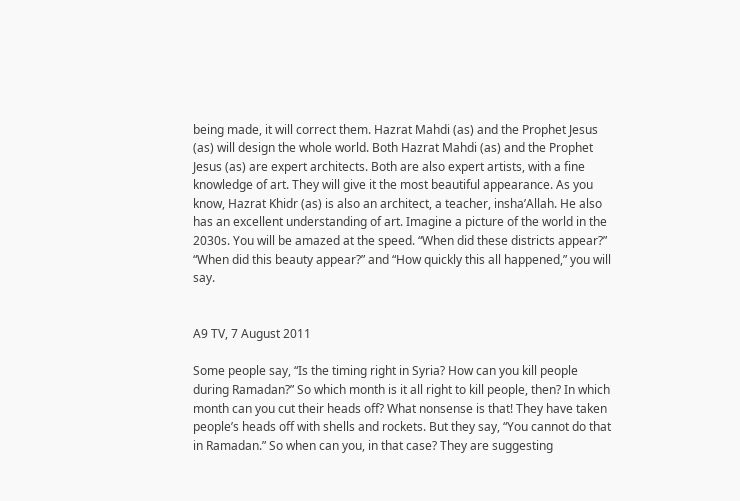being made, it will correct them. Hazrat Mahdi (as) and the Prophet Jesus (as) will design the whole world. Both Hazrat Mahdi (as) and the Prophet Jesus (as) are expert architects. Both are also expert artists, with a fine knowledge of art. They will give it the most beautiful appearance. As you know, Hazrat Khidr (as) is also an architect, a teacher, insha’Allah. He also has an excellent understanding of art. Imagine a picture of the world in the 2030s. You will be amazed at the speed. “When did these districts appear?” “When did this beauty appear?” and “How quickly this all happened,” you will say.


A9 TV, 7 August 2011

Some people say, “Is the timing right in Syria? How can you kill people during Ramadan?” So which month is it all right to kill people, then? In which month can you cut their heads off? What nonsense is that! They have taken people’s heads off with shells and rockets. But they say, “You cannot do that in Ramadan.” So when can you, in that case? They are suggesting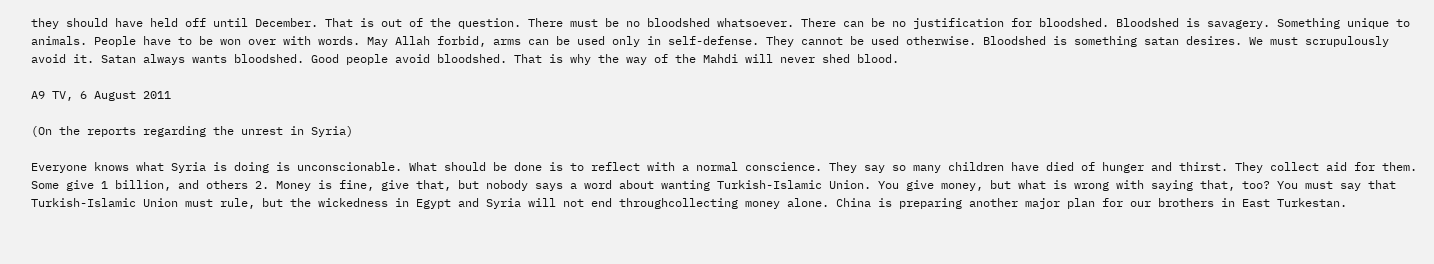they should have held off until December. That is out of the question. There must be no bloodshed whatsoever. There can be no justification for bloodshed. Bloodshed is savagery. Something unique to animals. People have to be won over with words. May Allah forbid, arms can be used only in self-defense. They cannot be used otherwise. Bloodshed is something satan desires. We must scrupulously avoid it. Satan always wants bloodshed. Good people avoid bloodshed. That is why the way of the Mahdi will never shed blood.

A9 TV, 6 August 2011

(On the reports regarding the unrest in Syria)

Everyone knows what Syria is doing is unconscionable. What should be done is to reflect with a normal conscience. They say so many children have died of hunger and thirst. They collect aid for them. Some give 1 billion, and others 2. Money is fine, give that, but nobody says a word about wanting Turkish-Islamic Union. You give money, but what is wrong with saying that, too? You must say that Turkish-Islamic Union must rule, but the wickedness in Egypt and Syria will not end throughcollecting money alone. China is preparing another major plan for our brothers in East Turkestan.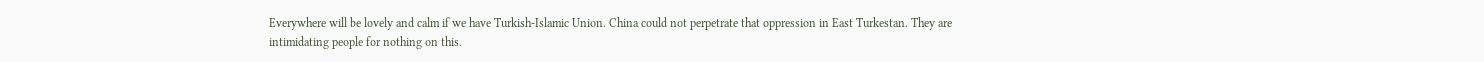Everywhere will be lovely and calm if we have Turkish-Islamic Union. China could not perpetrate that oppression in East Turkestan. They are intimidating people for nothing on this.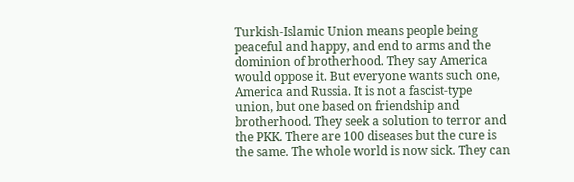Turkish-Islamic Union means people being peaceful and happy, and end to arms and the dominion of brotherhood. They say America would oppose it. But everyone wants such one, America and Russia. It is not a fascist-type union, but one based on friendship and brotherhood. They seek a solution to terror and the PKK. There are 100 diseases but the cure is the same. The whole world is now sick. They can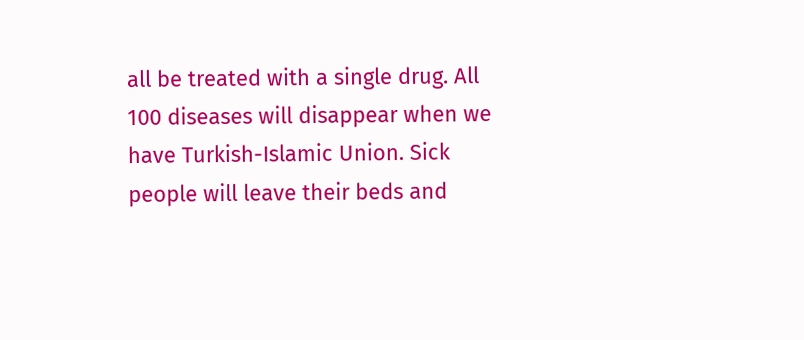all be treated with a single drug. All 100 diseases will disappear when we have Turkish-Islamic Union. Sick people will leave their beds and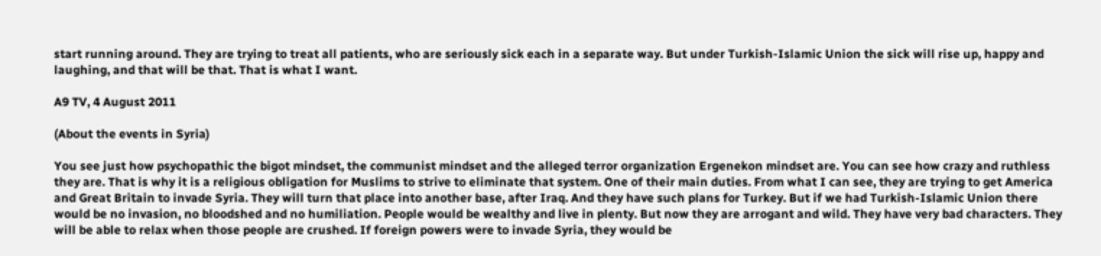start running around. They are trying to treat all patients, who are seriously sick each in a separate way. But under Turkish-Islamic Union the sick will rise up, happy and laughing, and that will be that. That is what I want.

A9 TV, 4 August 2011

(About the events in Syria)

You see just how psychopathic the bigot mindset, the communist mindset and the alleged terror organization Ergenekon mindset are. You can see how crazy and ruthless they are. That is why it is a religious obligation for Muslims to strive to eliminate that system. One of their main duties. From what I can see, they are trying to get America and Great Britain to invade Syria. They will turn that place into another base, after Iraq. And they have such plans for Turkey. But if we had Turkish-Islamic Union there would be no invasion, no bloodshed and no humiliation. People would be wealthy and live in plenty. But now they are arrogant and wild. They have very bad characters. They will be able to relax when those people are crushed. If foreign powers were to invade Syria, they would be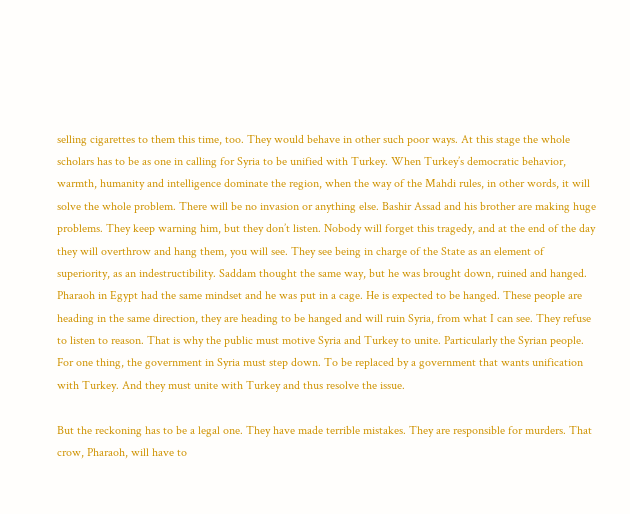selling cigarettes to them this time, too. They would behave in other such poor ways. At this stage the whole scholars has to be as one in calling for Syria to be unified with Turkey. When Turkey’s democratic behavior, warmth, humanity and intelligence dominate the region, when the way of the Mahdi rules, in other words, it will solve the whole problem. There will be no invasion or anything else. Bashir Assad and his brother are making huge problems. They keep warning him, but they don’t listen. Nobody will forget this tragedy, and at the end of the day they will overthrow and hang them, you will see. They see being in charge of the State as an element of superiority, as an indestructibility. Saddam thought the same way, but he was brought down, ruined and hanged. Pharaoh in Egypt had the same mindset and he was put in a cage. He is expected to be hanged. These people are heading in the same direction, they are heading to be hanged and will ruin Syria, from what I can see. They refuse to listen to reason. That is why the public must motive Syria and Turkey to unite. Particularly the Syrian people. For one thing, the government in Syria must step down. To be replaced by a government that wants unification with Turkey. And they must unite with Turkey and thus resolve the issue.

But the reckoning has to be a legal one. They have made terrible mistakes. They are responsible for murders. That crow, Pharaoh, will have to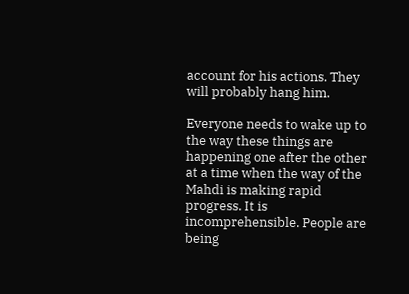account for his actions. They will probably hang him.

Everyone needs to wake up to the way these things are happening one after the other at a time when the way of the Mahdi is making rapid progress. It is incomprehensible. People are being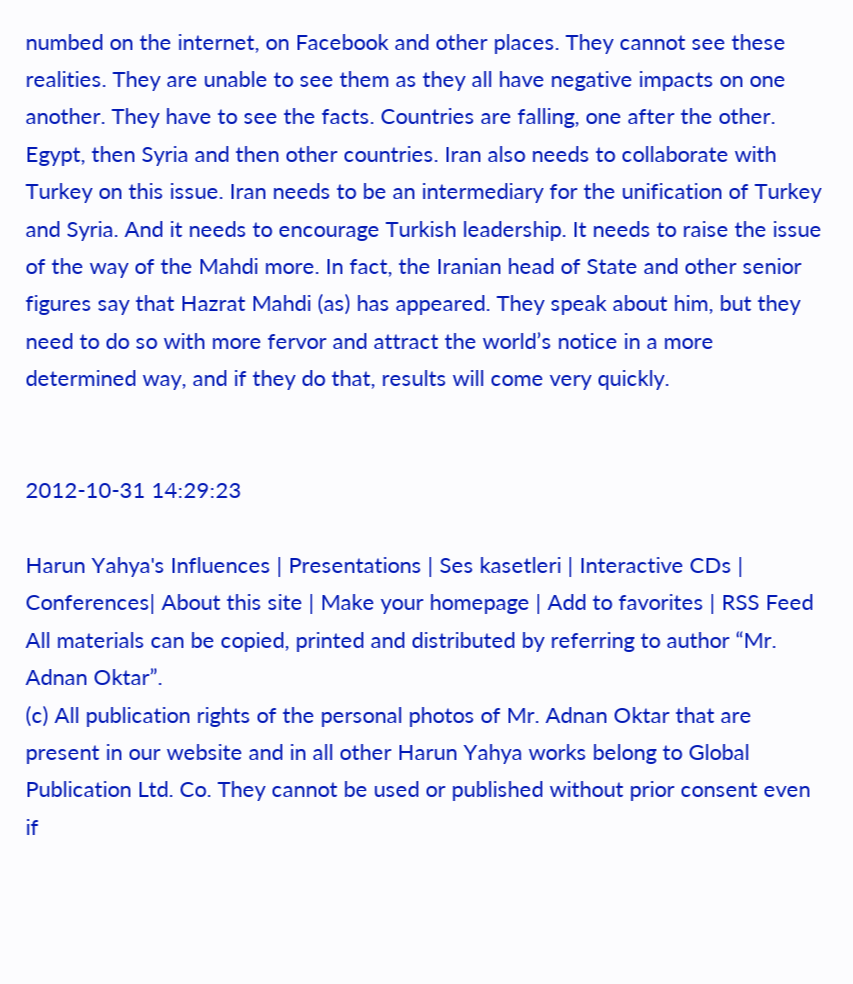numbed on the internet, on Facebook and other places. They cannot see these realities. They are unable to see them as they all have negative impacts on one another. They have to see the facts. Countries are falling, one after the other. Egypt, then Syria and then other countries. Iran also needs to collaborate with Turkey on this issue. Iran needs to be an intermediary for the unification of Turkey and Syria. And it needs to encourage Turkish leadership. It needs to raise the issue of the way of the Mahdi more. In fact, the Iranian head of State and other senior figures say that Hazrat Mahdi (as) has appeared. They speak about him, but they need to do so with more fervor and attract the world’s notice in a more determined way, and if they do that, results will come very quickly.


2012-10-31 14:29:23

Harun Yahya's Influences | Presentations | Ses kasetleri | Interactive CDs | Conferences| About this site | Make your homepage | Add to favorites | RSS Feed
All materials can be copied, printed and distributed by referring to author “Mr. Adnan Oktar”.
(c) All publication rights of the personal photos of Mr. Adnan Oktar that are present in our website and in all other Harun Yahya works belong to Global Publication Ltd. Co. They cannot be used or published without prior consent even if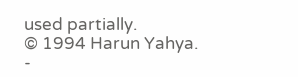used partially.
© 1994 Harun Yahya. -